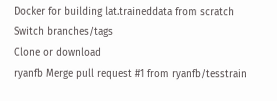Docker for building lat.traineddata from scratch
Switch branches/tags
Clone or download
ryanfb Merge pull request #1 from ryanfb/tesstrain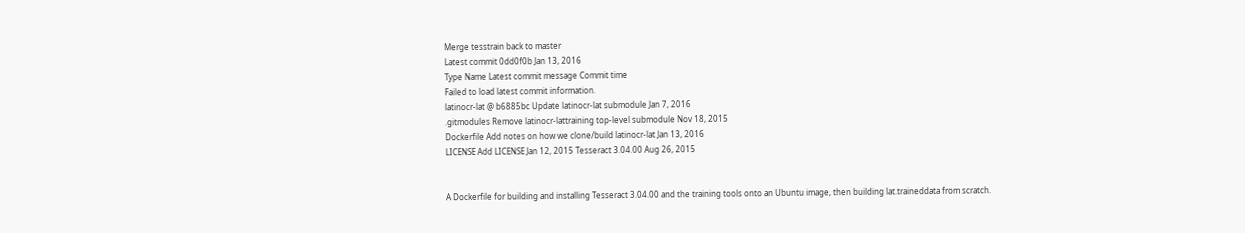Merge tesstrain back to master
Latest commit 0dd0f0b Jan 13, 2016
Type Name Latest commit message Commit time
Failed to load latest commit information.
latinocr-lat @ b6885bc Update latinocr-lat submodule Jan 7, 2016
.gitmodules Remove latinocr-lattraining top-level submodule Nov 18, 2015
Dockerfile Add notes on how we clone/build latinocr-lat Jan 13, 2016
LICENSE Add LICENSE Jan 12, 2015 Tesseract 3.04.00 Aug 26, 2015


A Dockerfile for building and installing Tesseract 3.04.00 and the training tools onto an Ubuntu image, then building lat.traineddata from scratch.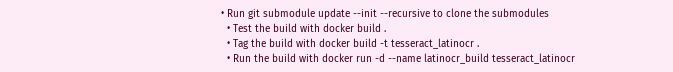• Run git submodule update --init --recursive to clone the submodules
  • Test the build with docker build .
  • Tag the build with docker build -t tesseract_latinocr .
  • Run the build with docker run -d --name latinocr_build tesseract_latinocr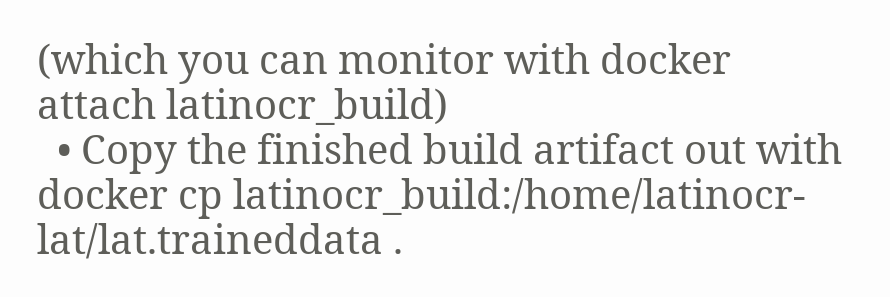(which you can monitor with docker attach latinocr_build)
  • Copy the finished build artifact out with docker cp latinocr_build:/home/latinocr-lat/lat.traineddata .